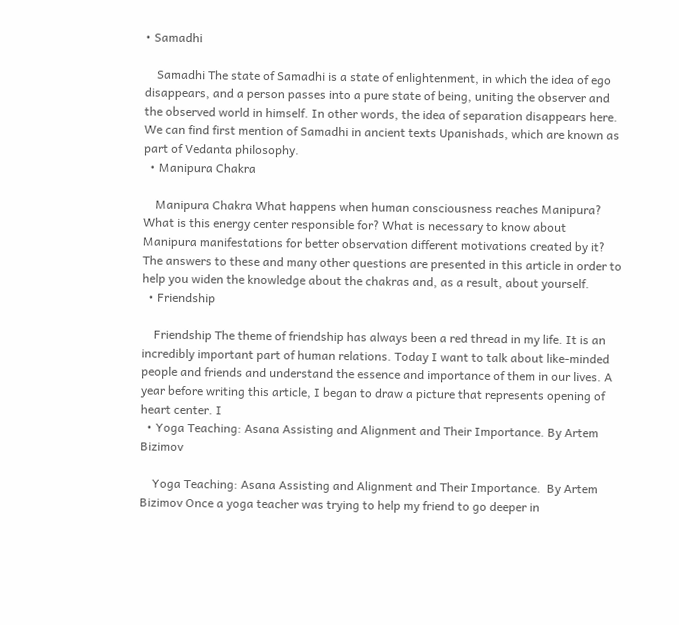• Samadhi

    Samadhi The state of Samadhi is a state of enlightenment, in which the idea of ego disappears, and a person passes into a pure state of being, uniting the observer and the observed world in himself. In other words, the idea of separation disappears here. We can find first mention of Samadhi in ancient texts Upanishads, which are known as part of Vedanta philosophy.
  • Manipura Chakra

    Manipura Chakra What happens when human consciousness reaches Manipura? What is this energy center responsible for? What is necessary to know about Manipura manifestations for better observation different motivations created by it? The answers to these and many other questions are presented in this article in order to help you widen the knowledge about the chakras and, as a result, about yourself.
  • Friendship

    Friendship The theme of friendship has always been a red thread in my life. It is an incredibly important part of human relations. Today I want to talk about like-minded people and friends and understand the essence and importance of them in our lives. A year before writing this article, I began to draw a picture that represents opening of heart center. I
  • Yoga Teaching: Asana Assisting and Alignment and Their Importance. By Artem Bizimov

    Yoga Teaching: Asana Assisting and Alignment and Their Importance.  By Artem Bizimov Once a yoga teacher was trying to help my friend to go deeper in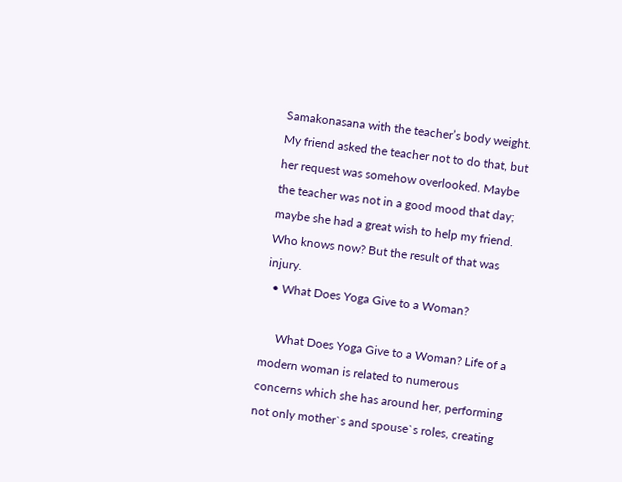Samakonasana with the teacher’s body weight. My friend asked the teacher not to do that, but her request was somehow overlooked. Maybe the teacher was not in a good mood that day; maybe she had a great wish to help my friend. Who knows now? But the result of that was injury.
  • What Does Yoga Give to a Woman?

     What Does Yoga Give to a Woman? Life of a modern woman is related to numerous concerns which she has around her, performing not only mother`s and spouse`s roles, creating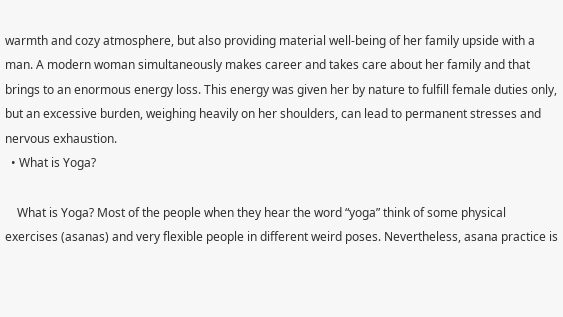warmth and cozy atmosphere, but also providing material well-being of her family upside with a man. A modern woman simultaneously makes career and takes care about her family and that brings to an enormous energy loss. This energy was given her by nature to fulfill female duties only, but an excessive burden, weighing heavily on her shoulders, can lead to permanent stresses and nervous exhaustion.
  • What is Yoga?

    What is Yoga? Most of the people when they hear the word “yoga” think of some physical exercises (asanas) and very flexible people in different weird poses. Nevertheless, asana practice is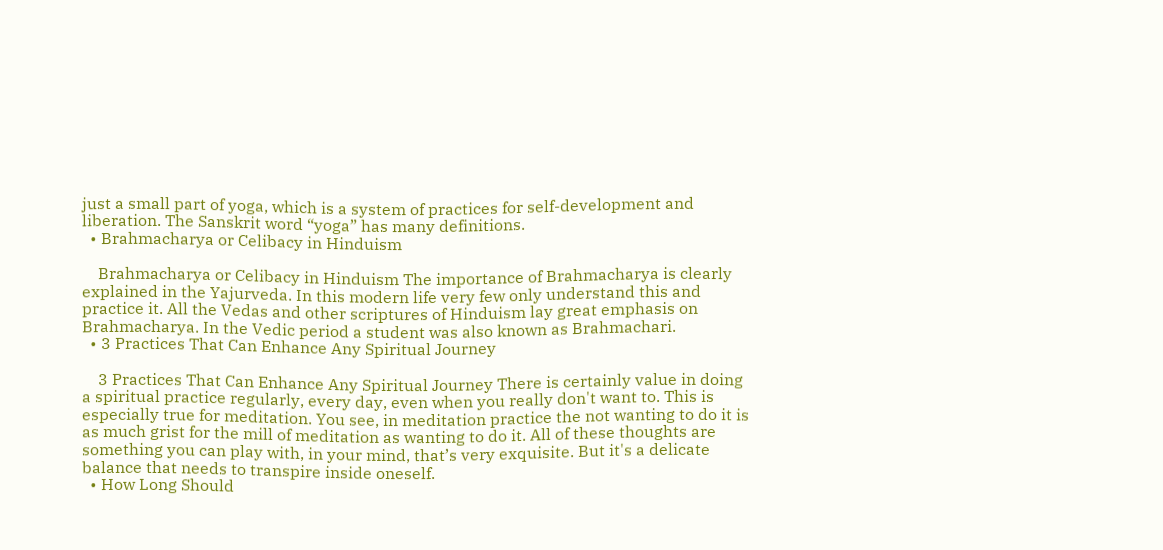just a small part of yoga, which is a system of practices for self-development and liberation. The Sanskrit word “yoga” has many definitions.
  • Brahmacharya or Celibacy in Hinduism

    Brahmacharya or Celibacy in Hinduism The importance of Brahmacharya is clearly explained in the Yajurveda. In this modern life very few only understand this and practice it. All the Vedas and other scriptures of Hinduism lay great emphasis on Brahmacharya. In the Vedic period a student was also known as Brahmachari.
  • 3 Practices That Can Enhance Any Spiritual Journey

    3 Practices That Can Enhance Any Spiritual Journey There is certainly value in doing a spiritual practice regularly, every day, even when you really don't want to. This is especially true for meditation. You see, in meditation practice the not wanting to do it is as much grist for the mill of meditation as wanting to do it. All of these thoughts are something you can play with, in your mind, that’s very exquisite. But it's a delicate balance that needs to transpire inside oneself.
  • How Long Should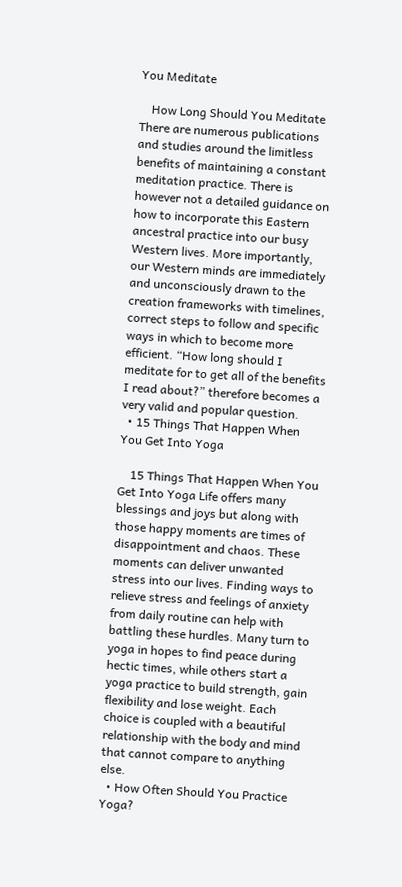You Meditate

    How Long Should You Meditate There are numerous publications and studies around the limitless benefits of maintaining a constant meditation practice. There is however not a detailed guidance on how to incorporate this Eastern ancestral practice into our busy Western lives. More importantly, our Western minds are immediately and unconsciously drawn to the creation frameworks with timelines, correct steps to follow and specific ways in which to become more efficient. “How long should I meditate for to get all of the benefits I read about?” therefore becomes a very valid and popular question.
  • 15 Things That Happen When You Get Into Yoga

    15 Things That Happen When You Get Into Yoga Life offers many blessings and joys but along with those happy moments are times of disappointment and chaos. These moments can deliver unwanted stress into our lives. Finding ways to relieve stress and feelings of anxiety from daily routine can help with battling these hurdles. Many turn to yoga in hopes to find peace during hectic times, while others start a yoga practice to build strength, gain flexibility and lose weight. Each choice is coupled with a beautiful relationship with the body and mind that cannot compare to anything else.
  • How Often Should You Practice Yoga?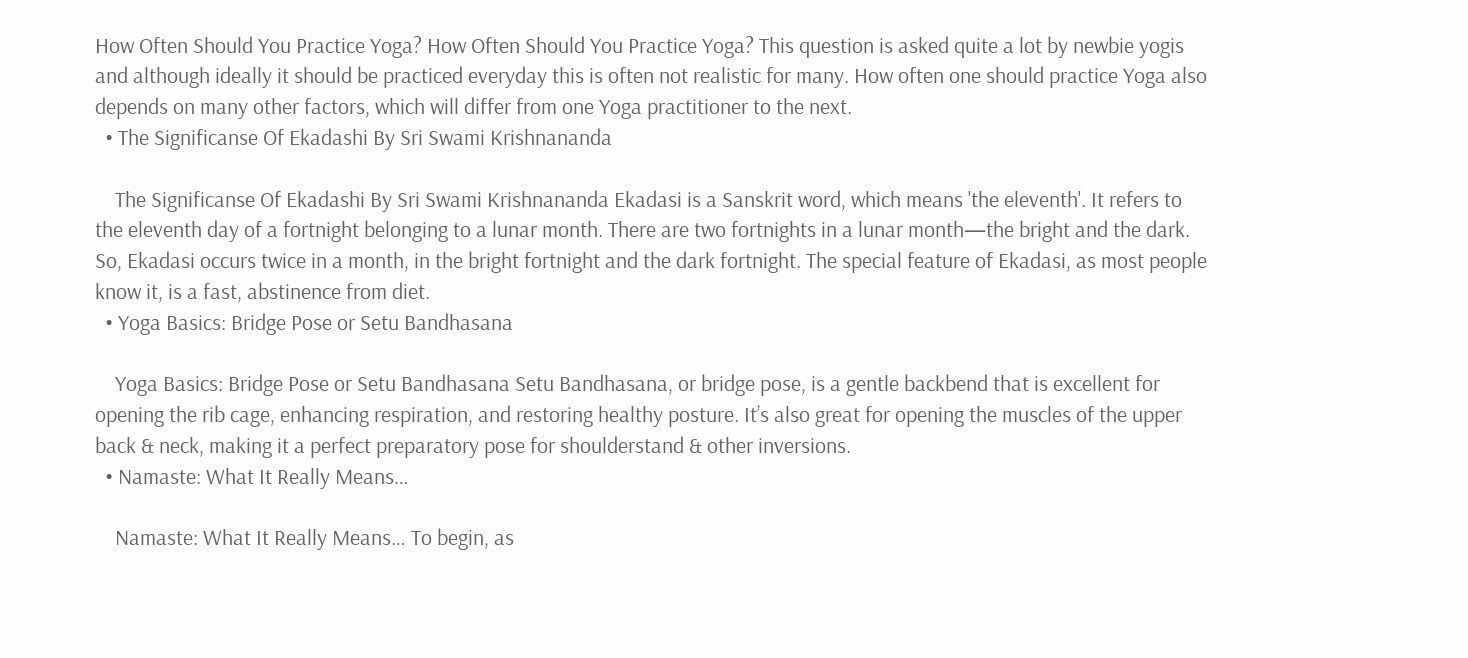How Often Should You Practice Yoga? How Often Should You Practice Yoga? This question is asked quite a lot by newbie yogis and although ideally it should be practiced everyday this is often not realistic for many. How often one should practice Yoga also depends on many other factors, which will differ from one Yoga practitioner to the next.
  • The Significanse Of Ekadashi By Sri Swami Krishnananda

    The Significanse Of Ekadashi By Sri Swami Krishnananda Ekadasi is a Sanskrit word, which means 'the eleventh'. It refers to the eleventh day of a fortnight belonging to a lunar month. There are two fortnights in a lunar month—the bright and the dark. So, Ekadasi occurs twice in a month, in the bright fortnight and the dark fortnight. The special feature of Ekadasi, as most people know it, is a fast, abstinence from diet.
  • Yoga Basics: Bridge Pose or Setu Bandhasana

    Yoga Basics: Bridge Pose or Setu Bandhasana Setu Bandhasana, or bridge pose, is a gentle backbend that is excellent for opening the rib cage, enhancing respiration, and restoring healthy posture. It’s also great for opening the muscles of the upper back & neck, making it a perfect preparatory pose for shoulderstand & other inversions.
  • Namaste: What It Really Means…

    Namaste: What It Really Means… To begin, as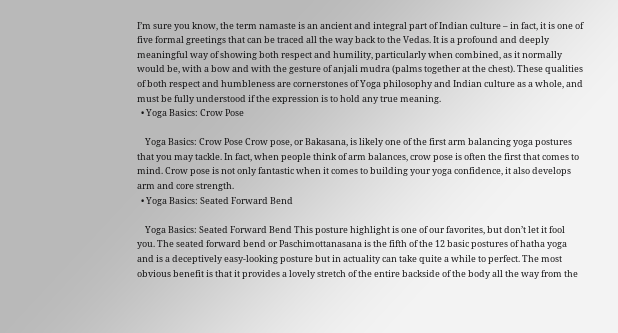I’m sure you know, the term namaste is an ancient and integral part of Indian culture – in fact, it is one of five formal greetings that can be traced all the way back to the Vedas. It is a profound and deeply meaningful way of showing both respect and humility, particularly when combined, as it normally would be, with a bow and with the gesture of anjali mudra (palms together at the chest). These qualities of both respect and humbleness are cornerstones of Yoga philosophy and Indian culture as a whole, and must be fully understood if the expression is to hold any true meaning.
  • Yoga Basics: Crow Pose

    Yoga Basics: Crow Pose Crow pose, or Bakasana, is likely one of the first arm balancing yoga postures that you may tackle. In fact, when people think of arm balances, crow pose is often the first that comes to mind. Crow pose is not only fantastic when it comes to building your yoga confidence, it also develops arm and core strength.
  • Yoga Basics: Seated Forward Bend

    Yoga Basics: Seated Forward Bend This posture highlight is one of our favorites, but don’t let it fool you. The seated forward bend or Paschimottanasana is the fifth of the 12 basic postures of hatha yoga and is a deceptively easy-looking posture but in actuality can take quite a while to perfect. The most obvious benefit is that it provides a lovely stretch of the entire backside of the body all the way from the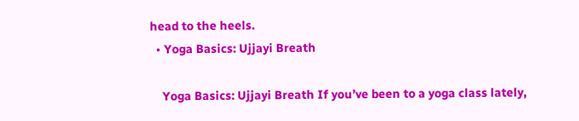head to the heels.
  • Yoga Basics: Ujjayi Breath

    Yoga Basics: Ujjayi Breath If you’ve been to a yoga class lately,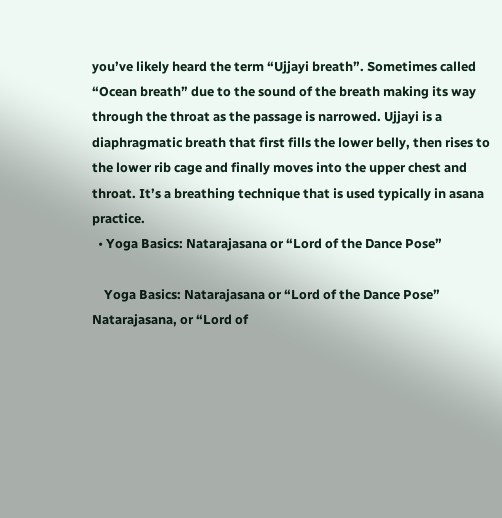you’ve likely heard the term “Ujjayi breath”. Sometimes called “Ocean breath” due to the sound of the breath making its way through the throat as the passage is narrowed. Ujjayi is a diaphragmatic breath that first fills the lower belly, then rises to the lower rib cage and finally moves into the upper chest and throat. It’s a breathing technique that is used typically in asana practice.
  • Yoga Basics: Natarajasana or “Lord of the Dance Pose”

    Yoga Basics: Natarajasana or “Lord of the Dance Pose” Natarajasana, or “Lord of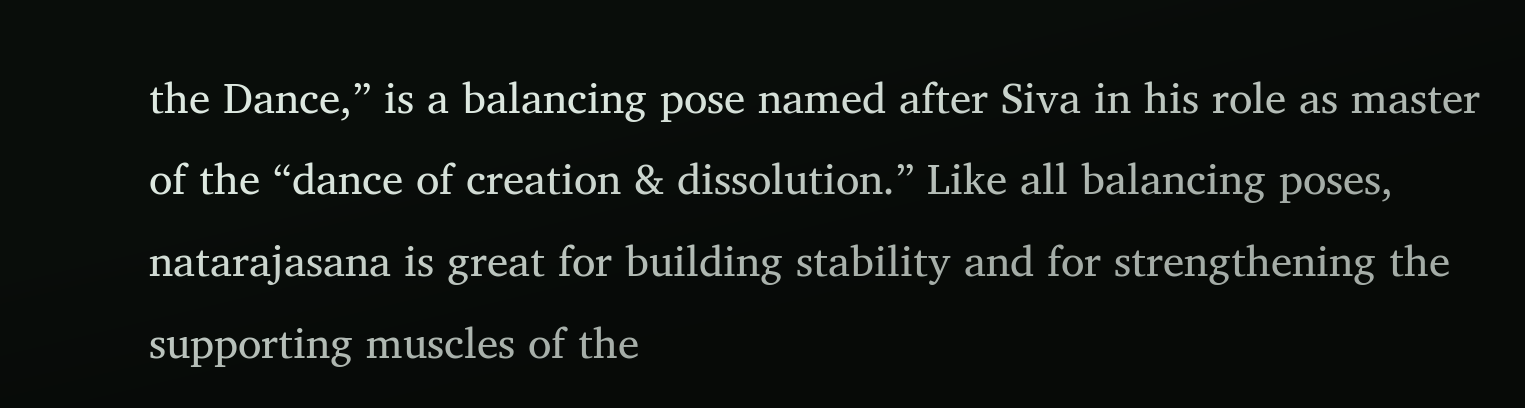the Dance,” is a balancing pose named after Siva in his role as master of the “dance of creation & dissolution.” Like all balancing poses, natarajasana is great for building stability and for strengthening the supporting muscles of the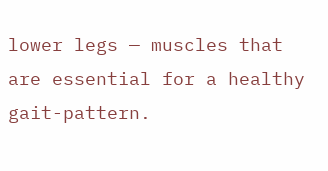lower legs — muscles that are essential for a healthy gait-pattern.